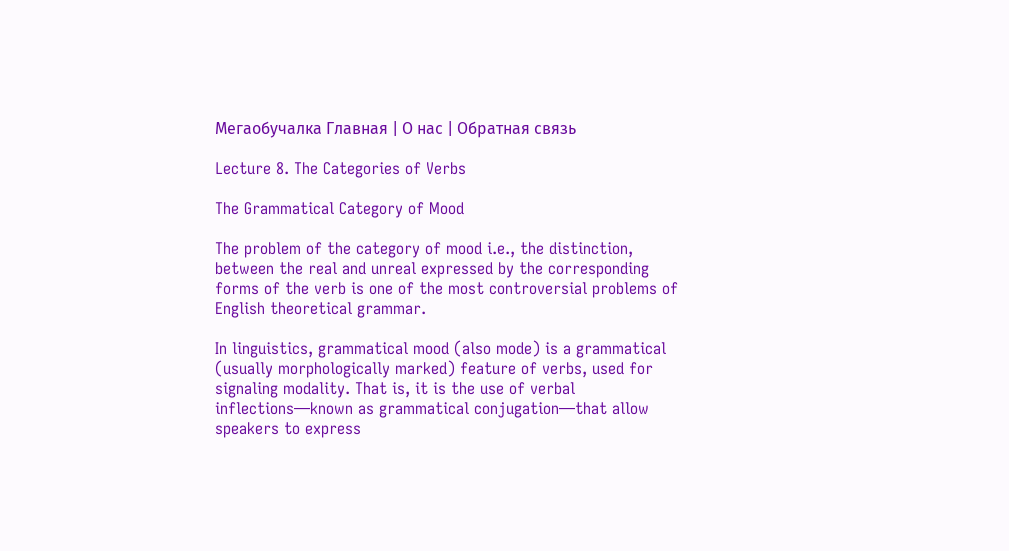Мегаобучалка Главная | О нас | Обратная связь

Lecture 8. The Categories of Verbs

The Grammatical Category of Mood

The problem of the category of mood i.e., the distinction, between the real and unreal expressed by the corresponding forms of the verb is one of the most controversial problems of English theoretical grammar.

In linguistics, grammatical mood (also mode) is a grammatical (usually morphologically marked) feature of verbs, used for signaling modality. That is, it is the use of verbal inflections—known as grammatical conjugation—that allow speakers to express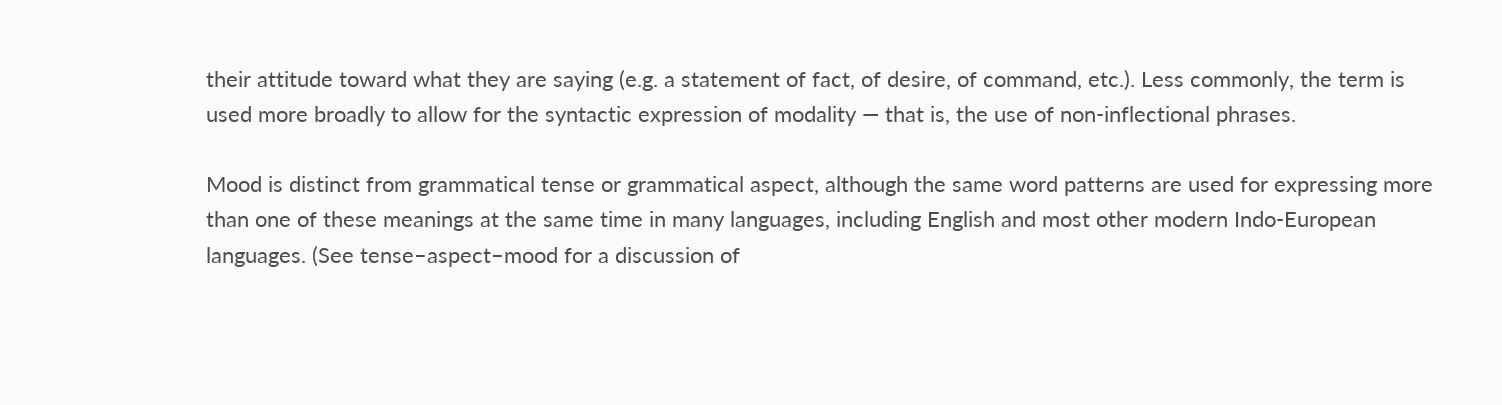their attitude toward what they are saying (e.g. a statement of fact, of desire, of command, etc.). Less commonly, the term is used more broadly to allow for the syntactic expression of modality — that is, the use of non-inflectional phrases.

Mood is distinct from grammatical tense or grammatical aspect, although the same word patterns are used for expressing more than one of these meanings at the same time in many languages, including English and most other modern Indo-European languages. (See tense–aspect–mood for a discussion of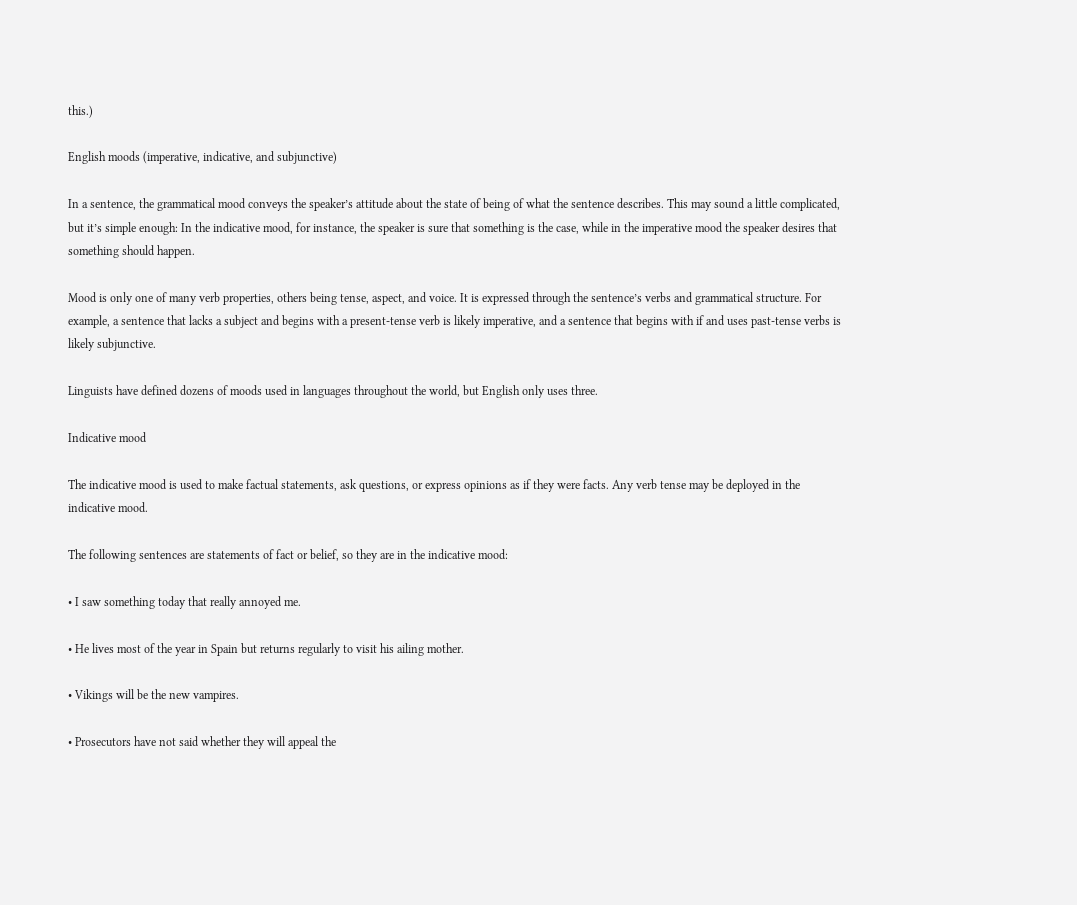this.)

English moods (imperative, indicative, and subjunctive)

In a sentence, the grammatical mood conveys the speaker’s attitude about the state of being of what the sentence describes. This may sound a little complicated, but it’s simple enough: In the indicative mood, for instance, the speaker is sure that something is the case, while in the imperative mood the speaker desires that something should happen.

Mood is only one of many verb properties, others being tense, aspect, and voice. It is expressed through the sentence’s verbs and grammatical structure. For example, a sentence that lacks a subject and begins with a present-tense verb is likely imperative, and a sentence that begins with if and uses past-tense verbs is likely subjunctive.

Linguists have defined dozens of moods used in languages throughout the world, but English only uses three.

Indicative mood

The indicative mood is used to make factual statements, ask questions, or express opinions as if they were facts. Any verb tense may be deployed in the indicative mood.

The following sentences are statements of fact or belief, so they are in the indicative mood:

• I saw something today that really annoyed me.

• He lives most of the year in Spain but returns regularly to visit his ailing mother.

• Vikings will be the new vampires.

• Prosecutors have not said whether they will appeal the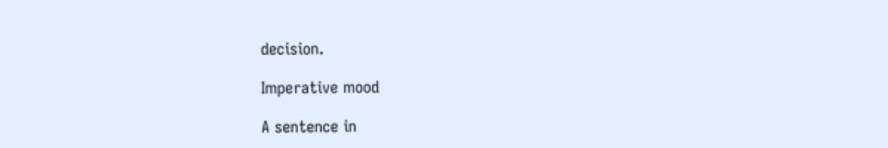decision.

Imperative mood

A sentence in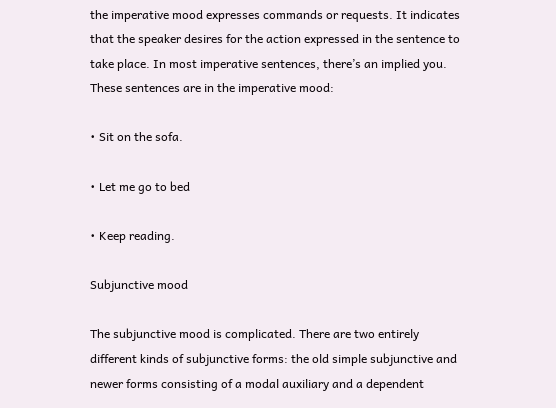the imperative mood expresses commands or requests. It indicates that the speaker desires for the action expressed in the sentence to take place. In most imperative sentences, there’s an implied you. These sentences are in the imperative mood:

• Sit on the sofa.

• Let me go to bed

• Keep reading.

Subjunctive mood

The subjunctive mood is complicated. There are two entirely different kinds of subjunctive forms: the old simple subjunctive and newer forms consisting of a modal auxiliary and a dependent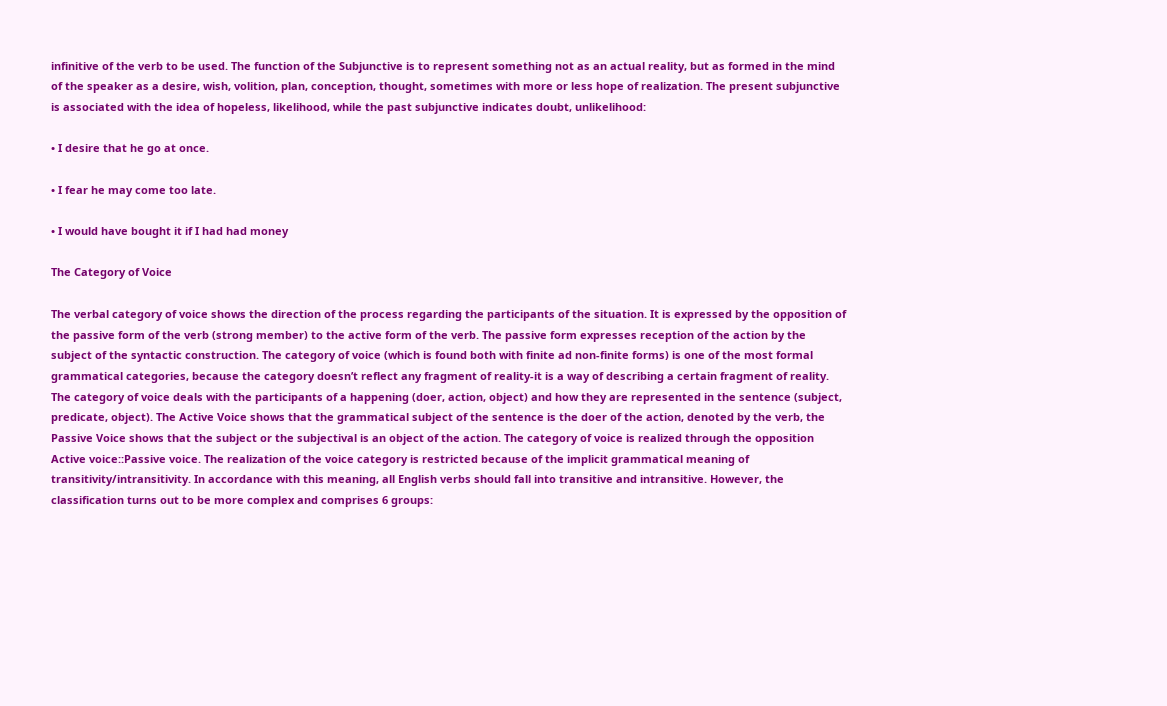infinitive of the verb to be used. The function of the Subjunctive is to represent something not as an actual reality, but as formed in the mind of the speaker as a desire, wish, volition, plan, conception, thought, sometimes with more or less hope of realization. The present subjunctive is associated with the idea of hopeless, likelihood, while the past subjunctive indicates doubt, unlikelihood:

• I desire that he go at once.

• I fear he may come too late.

• I would have bought it if I had had money

The Category of Voice

The verbal category of voice shows the direction of the process regarding the participants of the situation. It is expressed by the opposition of the passive form of the verb (strong member) to the active form of the verb. The passive form expresses reception of the action by the subject of the syntactic construction. The category of voice (which is found both with finite ad non-finite forms) is one of the most formal grammatical categories, because the category doesn’t reflect any fragment of reality-it is a way of describing a certain fragment of reality. The category of voice deals with the participants of a happening (doer, action, object) and how they are represented in the sentence (subject, predicate, object). The Active Voice shows that the grammatical subject of the sentence is the doer of the action, denoted by the verb, the Passive Voice shows that the subject or the subjectival is an object of the action. The category of voice is realized through the opposition Active voice::Passive voice. The realization of the voice category is restricted because of the implicit grammatical meaning of transitivity/intransitivity. In accordance with this meaning, all English verbs should fall into transitive and intransitive. However, the classification turns out to be more complex and comprises 6 groups: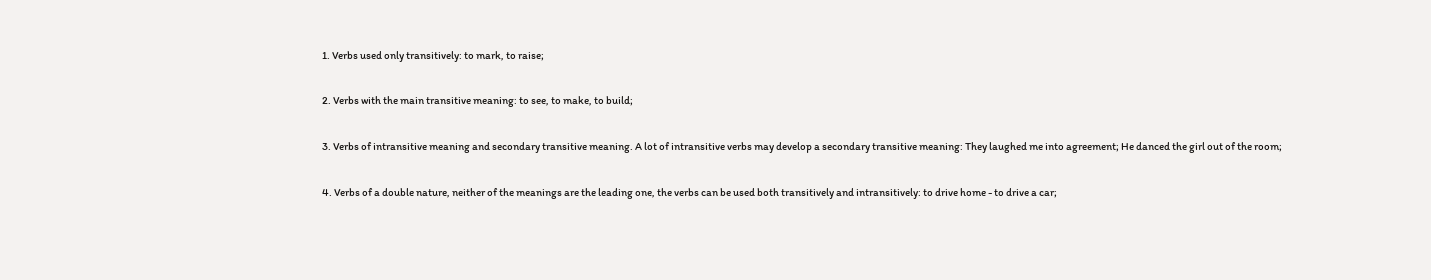1. Verbs used only transitively: to mark, to raise;

2. Verbs with the main transitive meaning: to see, to make, to build;

3. Verbs of intransitive meaning and secondary transitive meaning. A lot of intransitive verbs may develop a secondary transitive meaning: They laughed me into agreement; He danced the girl out of the room;

4. Verbs of a double nature, neither of the meanings are the leading one, the verbs can be used both transitively and intransitively: to drive home - to drive a car;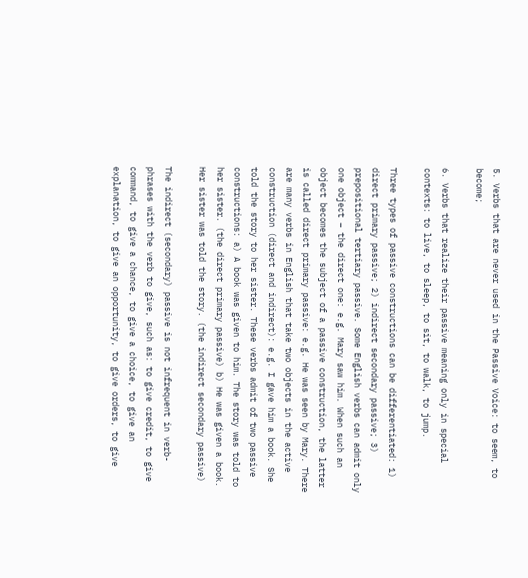5. Verbs that are never used in the Passive Voice: to seem, to become;

6. Verbs that realize their passive meaning only in special contexts: to live, to sleep, to sit, to walk, to jump.

Three types of passive constructions can be differentiated: 1) direct primary passive; 2) indirect secondary passive; 3) prepositional tertiary passive. Some English verbs can admit only one object – the direct one: e.g. Mary saw him. When such an object becomes the subject of a passive construction, the latter is called direct primary passive: e.g. He was seen by Mary. There are many verbs in English that take two objects in the active construction (direct and indirect): e.g. I gave him a book. She told the story to her sister. These verbs admit of two passive constructions: a) A book was given to him. The story was told to her sister. (the direct primary passive) b) He was given a book. Her sister was told the story. (the indirect secondary passive)

The indirect (secondary) passive is not infrequent in verb-phrases with the verb to give, such as: to give credit, to give command, to give a chance, to give a choice, to give an explanation, to give an opportunity, to give orders, to give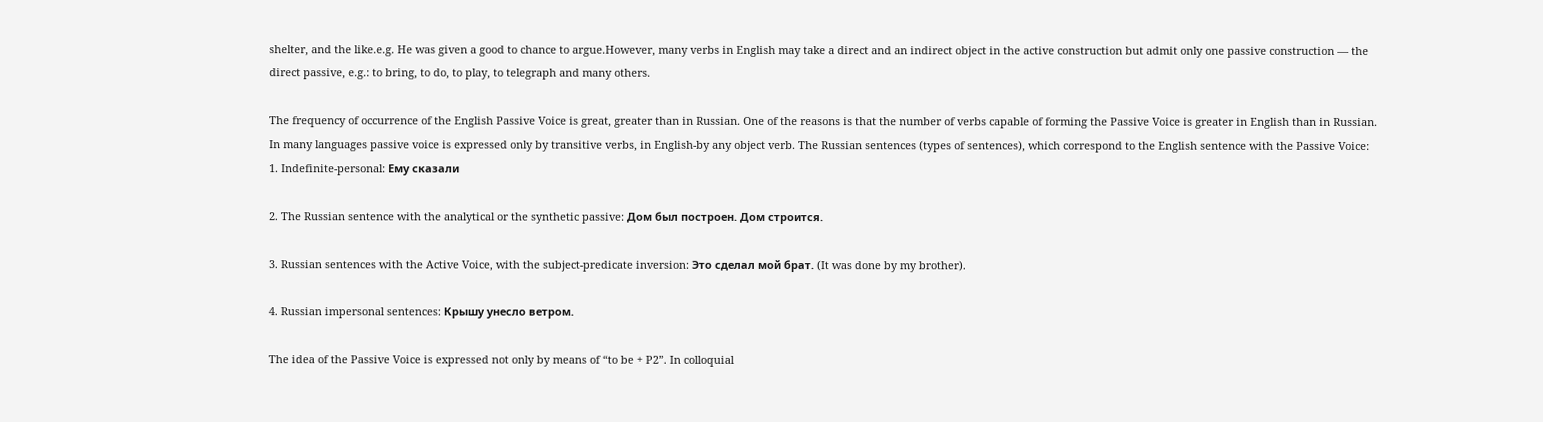shelter, and the like.e.g. He was given a good to chance to argue.However, many verbs in English may take a direct and an indirect object in the active construction but admit only one passive construction — the direct passive, e.g.: to bring, to do, to play, to telegraph and many others.

The frequency of occurrence of the English Passive Voice is great, greater than in Russian. One of the reasons is that the number of verbs capable of forming the Passive Voice is greater in English than in Russian. In many languages passive voice is expressed only by transitive verbs, in English-by any object verb. The Russian sentences (types of sentences), which correspond to the English sentence with the Passive Voice: 1. Indefinite-personal: Ему сказали

2. The Russian sentence with the analytical or the synthetic passive: Дом был построен. Дом строится.

3. Russian sentences with the Active Voice, with the subject-predicate inversion: Это сделал мой брат. (It was done by my brother).

4. Russian impersonal sentences: Крышу унесло ветром.

The idea of the Passive Voice is expressed not only by means of “to be + P2”. In colloquial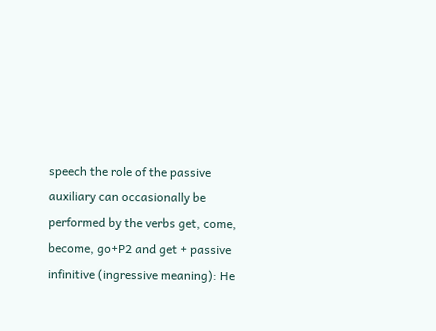speech the role of the passive auxiliary can occasionally be performed by the verbs get, come, become, go+P2 and get + passive infinitive (ingressive meaning): He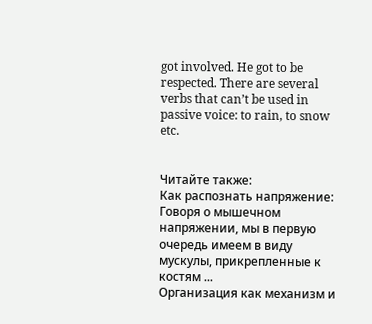got involved. He got to be respected. There are several verbs that can’t be used in passive voice: to rain, to snow etc.


Читайте также:
Как распознать напряжение: Говоря о мышечном напряжении, мы в первую очередь имеем в виду мускулы, прикрепленные к костям ...
Организация как механизм и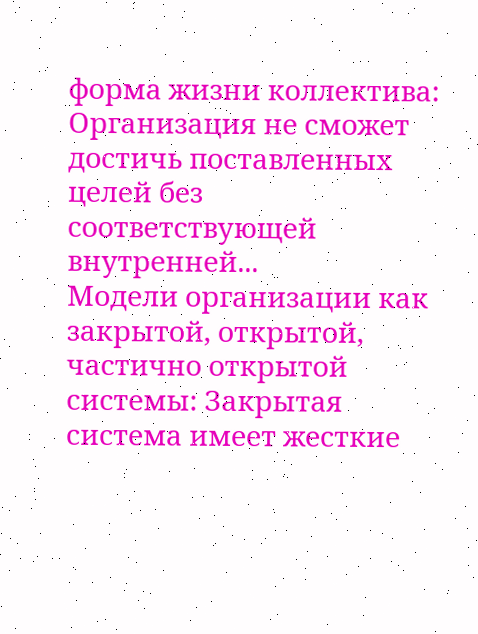форма жизни коллектива: Организация не сможет достичь поставленных целей без соответствующей внутренней...
Модели организации как закрытой, открытой, частично открытой системы: Закрытая система имеет жесткие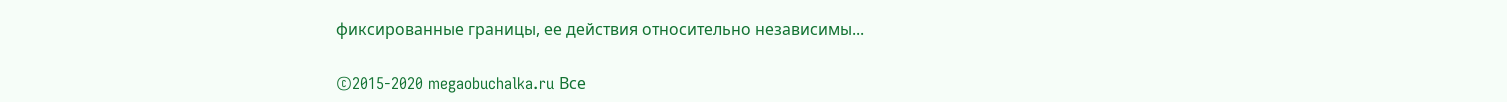фиксированные границы, ее действия относительно независимы...

©2015-2020 megaobuchalka.ru Все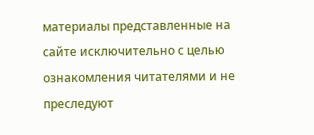материалы представленные на сайте исключительно с целью ознакомления читателями и не преследуют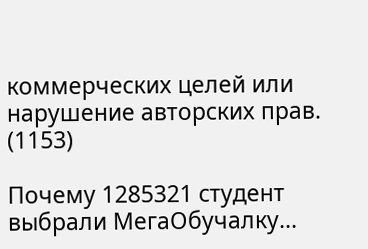коммерческих целей или нарушение авторских прав. (1153)

Почему 1285321 студент выбрали МегаОбучалку...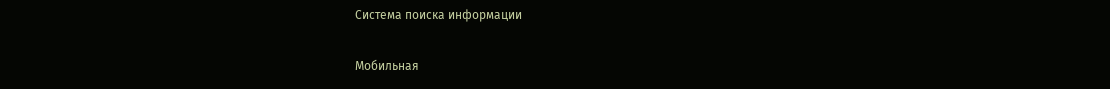Система поиска информации

Мобильная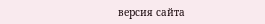версия сайта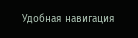Удобная навигация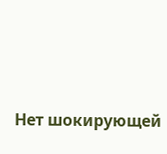Нет шокирующей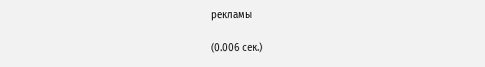рекламы

(0.006 сек.)